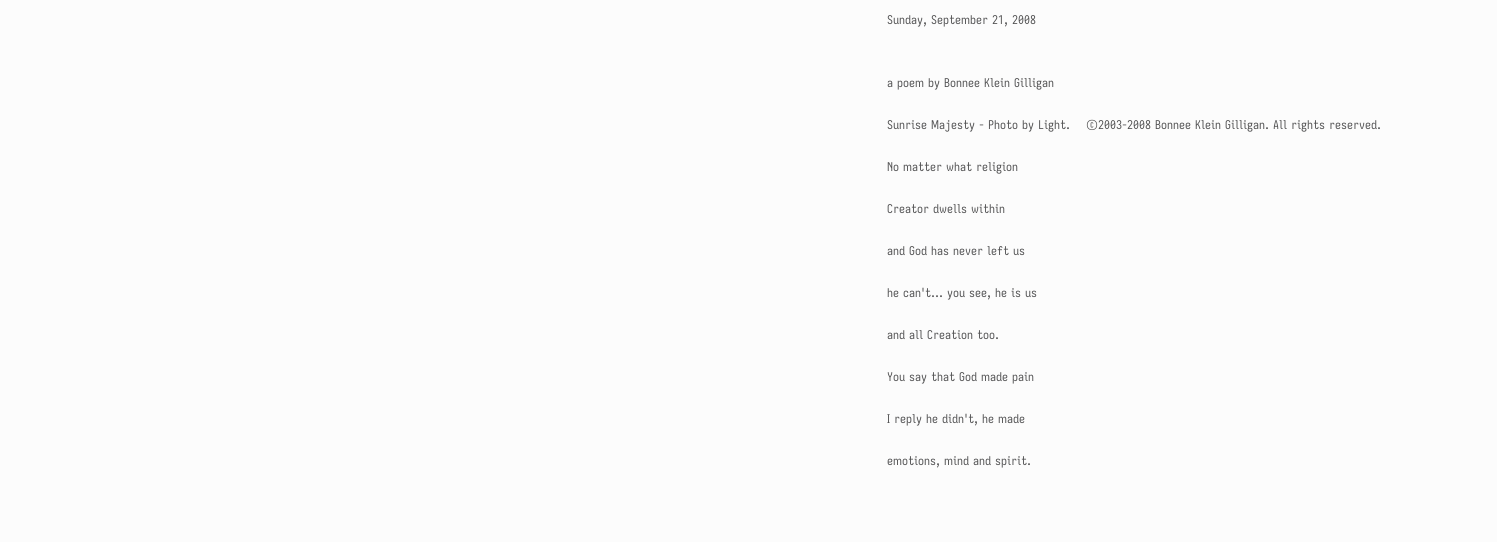Sunday, September 21, 2008


a poem by Bonnee Klein Gilligan

Sunrise Majesty - Photo by Light.    ©2003-2008 Bonnee Klein Gilligan. All rights reserved.

No matter what religion

Creator dwells within

and God has never left us

he can't... you see, he is us

and all Creation too.

You say that God made pain

I reply he didn't, he made

emotions, mind and spirit.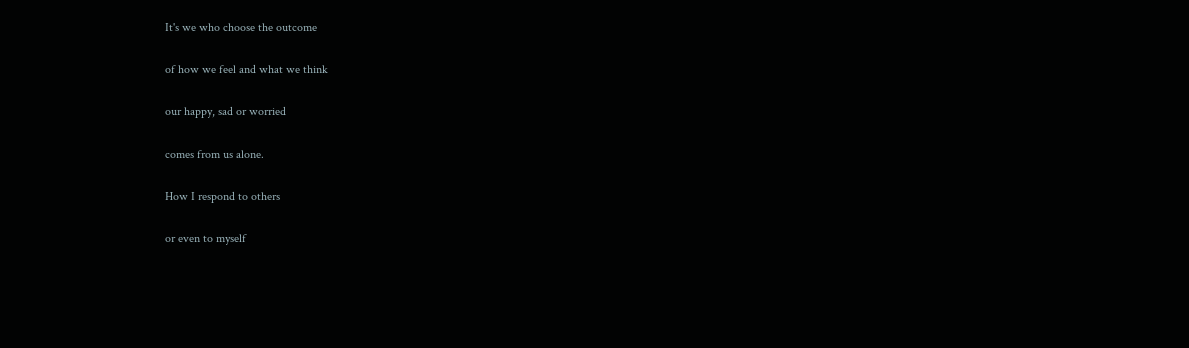It's we who choose the outcome

of how we feel and what we think

our happy, sad or worried

comes from us alone.

How I respond to others

or even to myself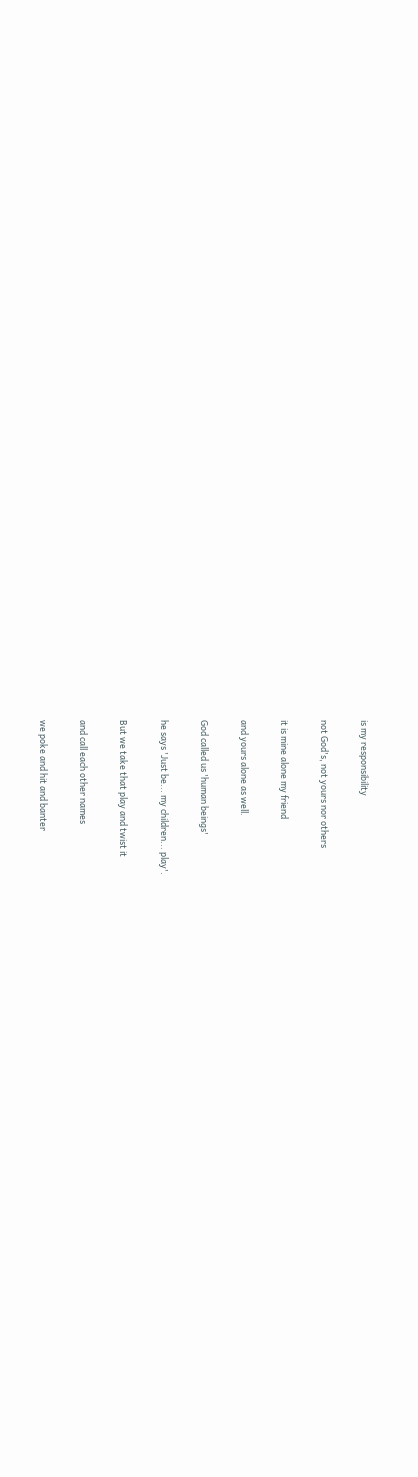is my responsibility

not God's, not yours nor others

it is mine alone my friend

and yours alone as well.

God called us 'human beings'

he says 'Just be... my children... play'.

But we take that play and twist it

and call each other names

we poke and hit and banter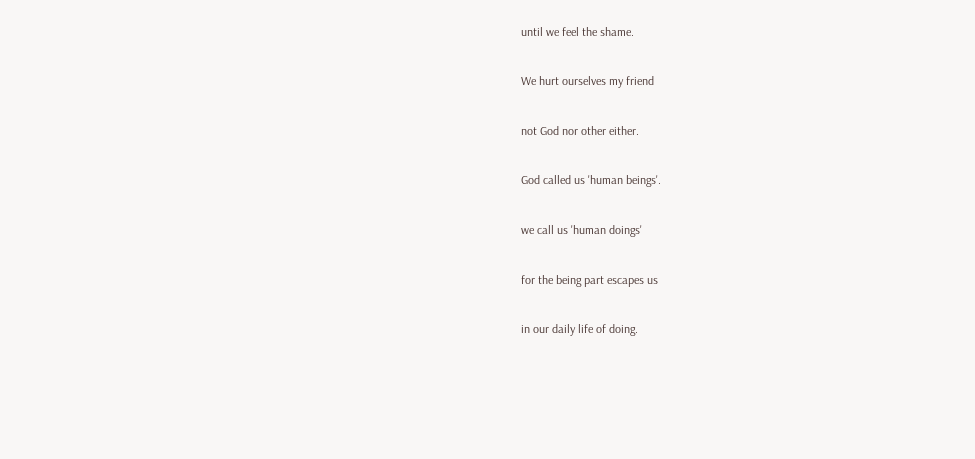until we feel the shame.

We hurt ourselves my friend

not God nor other either.

God called us 'human beings'.

we call us 'human doings'

for the being part escapes us

in our daily life of doing.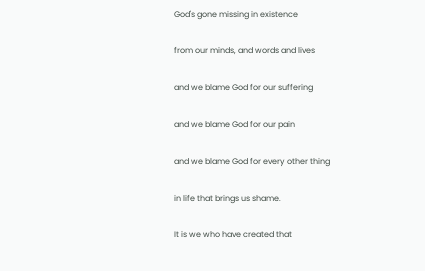God's gone missing in existence

from our minds, and words and lives

and we blame God for our suffering

and we blame God for our pain

and we blame God for every other thing

in life that brings us shame.

It is we who have created that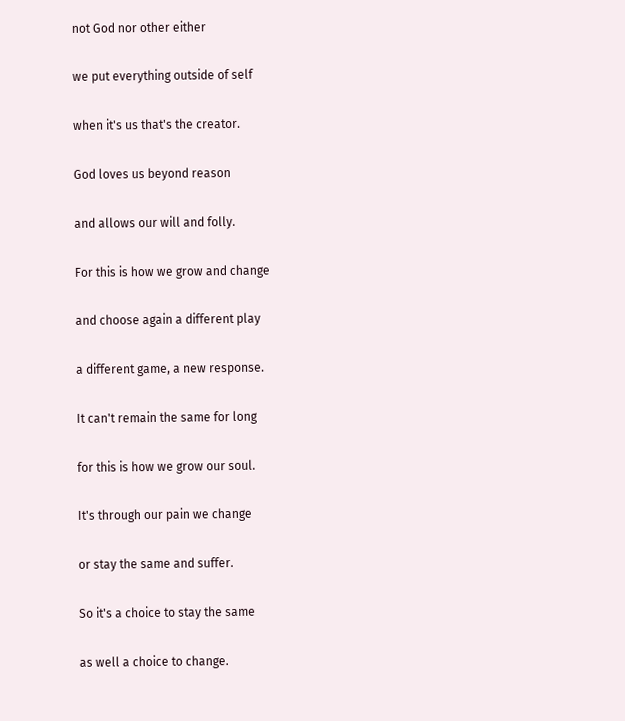not God nor other either

we put everything outside of self

when it's us that's the creator.

God loves us beyond reason

and allows our will and folly.

For this is how we grow and change

and choose again a different play

a different game, a new response.

It can't remain the same for long

for this is how we grow our soul.

It's through our pain we change

or stay the same and suffer.

So it's a choice to stay the same

as well a choice to change.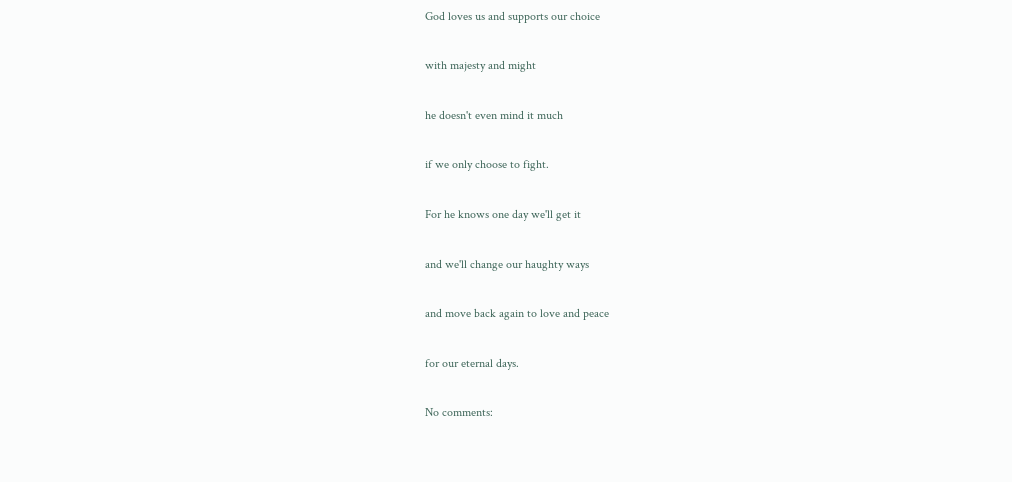God loves us and supports our choice

with majesty and might

he doesn't even mind it much

if we only choose to fight.

For he knows one day we'll get it

and we'll change our haughty ways

and move back again to love and peace

for our eternal days.

No comments: